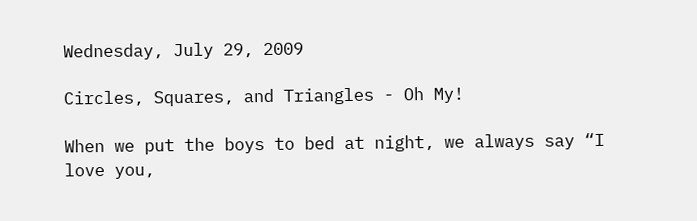Wednesday, July 29, 2009

Circles, Squares, and Triangles - Oh My!

When we put the boys to bed at night, we always say “I love you,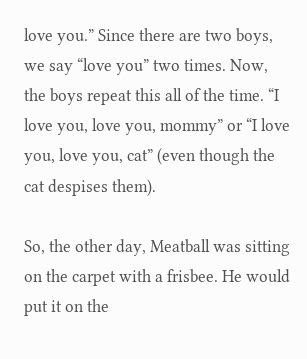love you.” Since there are two boys, we say “love you” two times. Now, the boys repeat this all of the time. “I love you, love you, mommy” or “I love you, love you, cat” (even though the cat despises them).

So, the other day, Meatball was sitting on the carpet with a frisbee. He would put it on the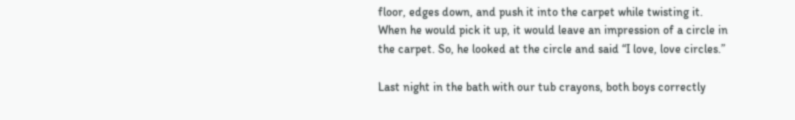floor, edges down, and push it into the carpet while twisting it. When he would pick it up, it would leave an impression of a circle in the carpet. So, he looked at the circle and said “I love, love circles.”

Last night in the bath with our tub crayons, both boys correctly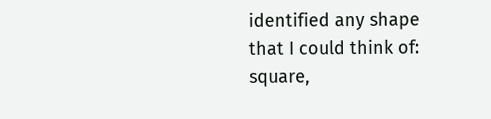identified any shape that I could think of: square,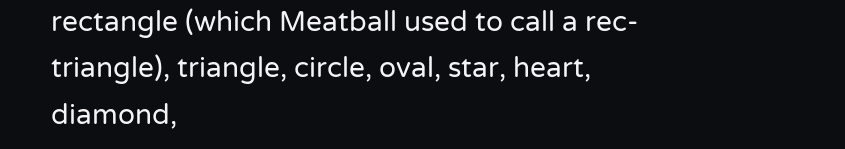rectangle (which Meatball used to call a rec-triangle), triangle, circle, oval, star, heart, diamond,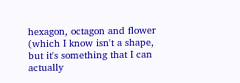hexagon, octagon and flower (which I know isn't a shape, but it's something that I can actually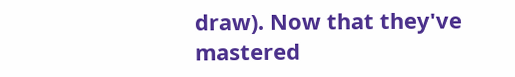draw). Now that they've mastered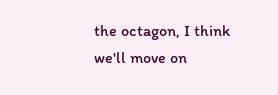the octagon, I think we'll move on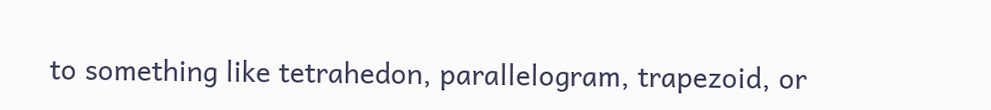to something like tetrahedon, parallelogram, trapezoid, or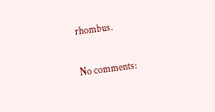rhombus.

No comments: